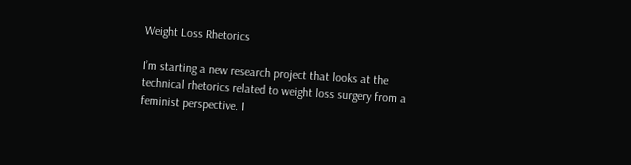Weight Loss Rhetorics

I’m starting a new research project that looks at the technical rhetorics related to weight loss surgery from a feminist perspective. I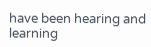have been hearing and learning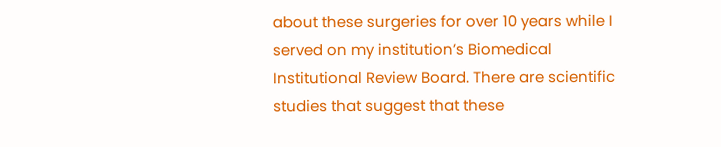about these surgeries for over 10 years while I served on my institution’s Biomedical Institutional Review Board. There are scientific studies that suggest that these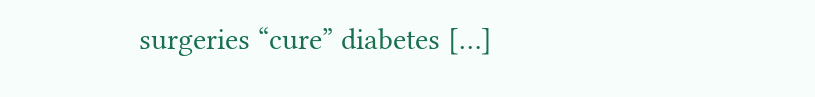surgeries “cure” diabetes […]